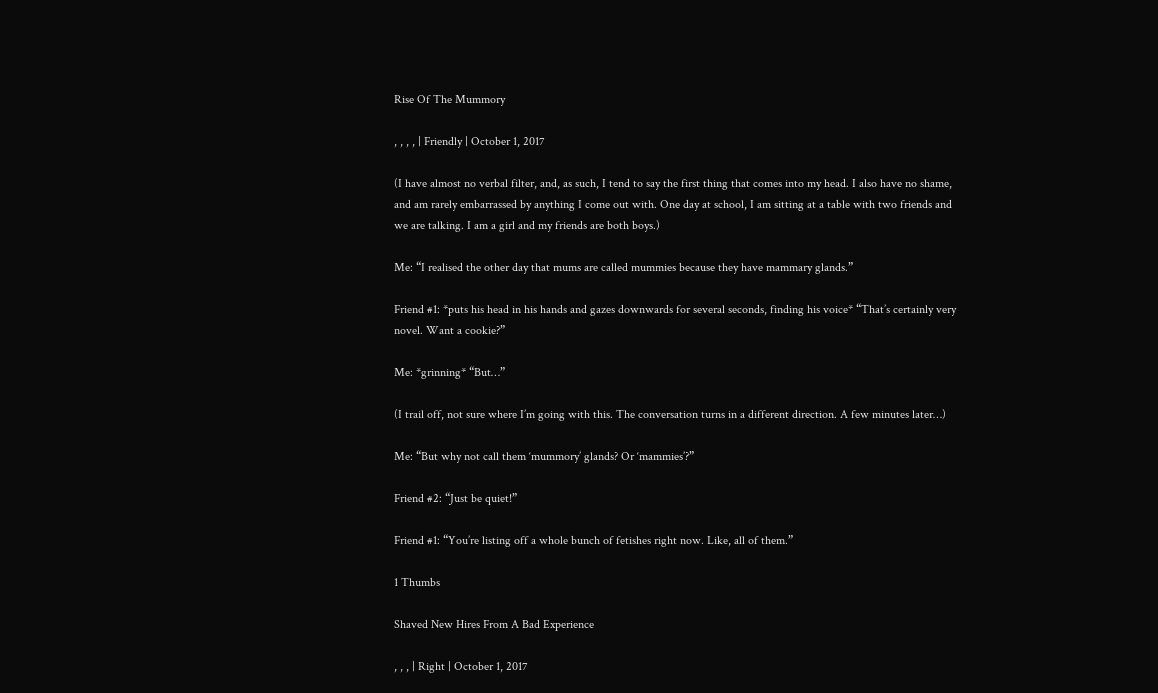Rise Of The Mummory

, , , , | Friendly | October 1, 2017

(I have almost no verbal filter, and, as such, I tend to say the first thing that comes into my head. I also have no shame, and am rarely embarrassed by anything I come out with. One day at school, I am sitting at a table with two friends and we are talking. I am a girl and my friends are both boys.)

Me: “I realised the other day that mums are called mummies because they have mammary glands.”

Friend #1: *puts his head in his hands and gazes downwards for several seconds, finding his voice* “That’s certainly very novel. Want a cookie?”

Me: *grinning* “But…”

(I trail off, not sure where I’m going with this. The conversation turns in a different direction. A few minutes later…)

Me: “But why not call them ‘mummory’ glands? Or ‘mammies’?”

Friend #2: “Just be quiet!”

Friend #1: “You’re listing off a whole bunch of fetishes right now. Like, all of them.”

1 Thumbs

Shaved New Hires From A Bad Experience

, , , | Right | October 1, 2017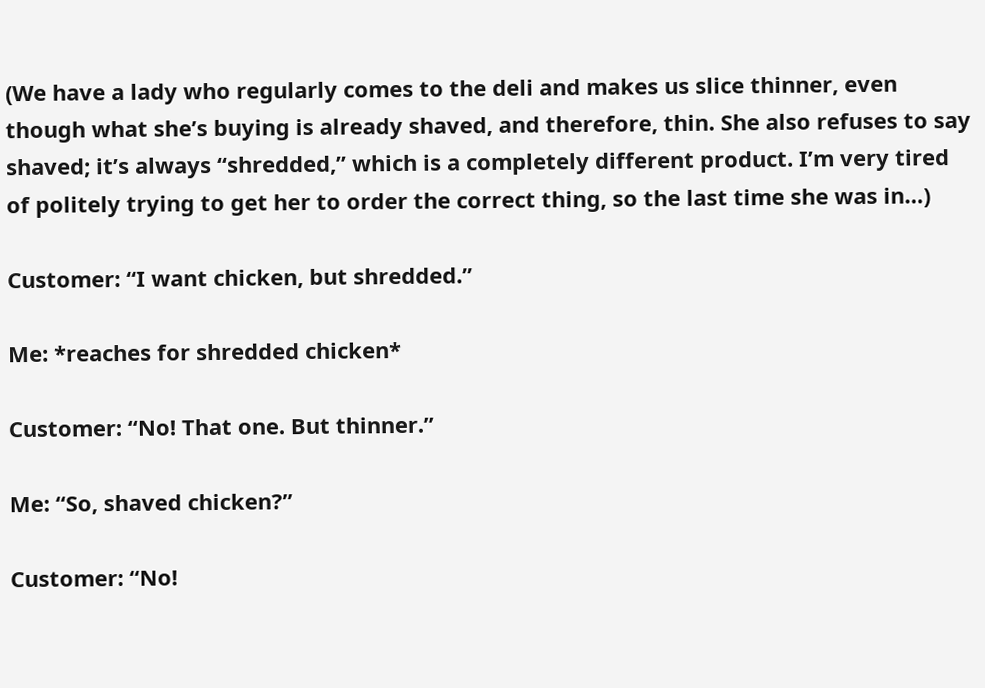(We have a lady who regularly comes to the deli and makes us slice thinner, even though what she’s buying is already shaved, and therefore, thin. She also refuses to say shaved; it’s always “shredded,” which is a completely different product. I’m very tired of politely trying to get her to order the correct thing, so the last time she was in…)

Customer: “I want chicken, but shredded.”

Me: *reaches for shredded chicken*

Customer: “No! That one. But thinner.”

Me: “So, shaved chicken?”

Customer: “No!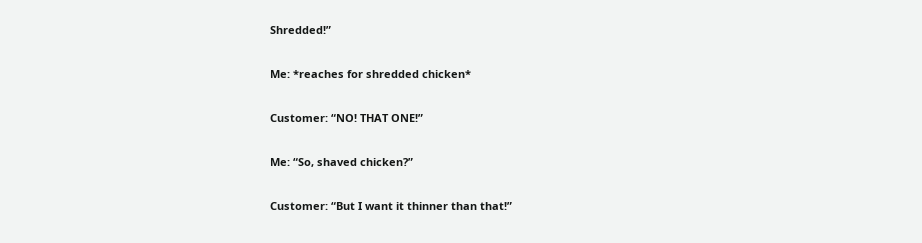Shredded!”

Me: *reaches for shredded chicken*

Customer: “NO! THAT ONE!”

Me: “So, shaved chicken?”

Customer: “But I want it thinner than that!”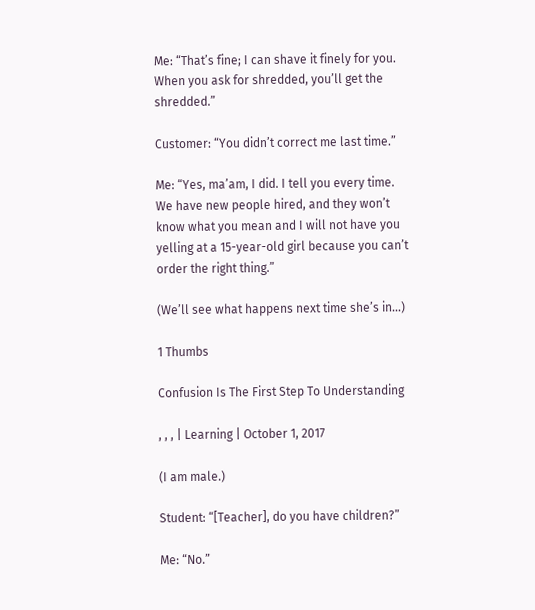Me: “That’s fine; I can shave it finely for you. When you ask for shredded, you’ll get the shredded.”

Customer: “You didn’t correct me last time.”

Me: “Yes, ma’am, I did. I tell you every time. We have new people hired, and they won’t know what you mean and I will not have you yelling at a 15-year-old girl because you can’t order the right thing.”

(We’ll see what happens next time she’s in…)

1 Thumbs

Confusion Is The First Step To Understanding

, , , | Learning | October 1, 2017

(I am male.)

Student: “[Teacher], do you have children?”

Me: “No.”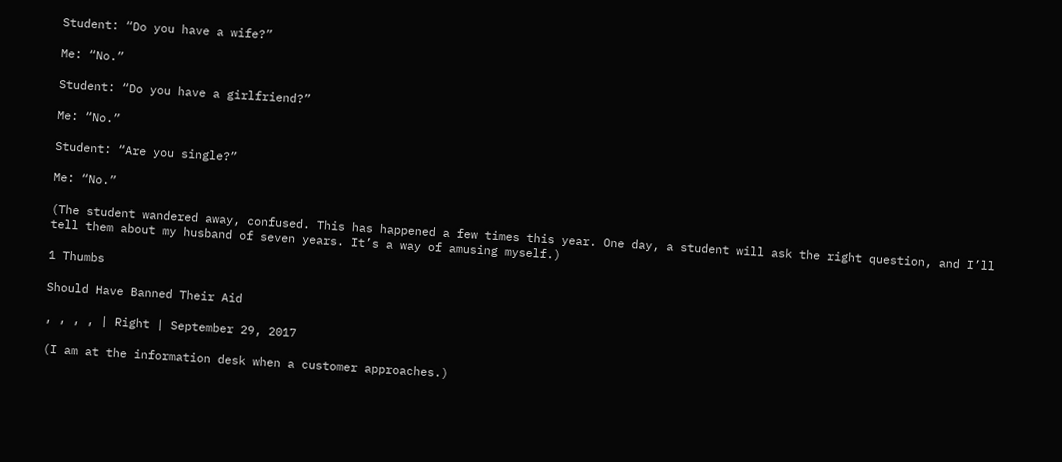Student: “Do you have a wife?”

Me: “No.”

Student: “Do you have a girlfriend?”

Me: “No.”

Student: “Are you single?”

Me: “No.”

(The student wandered away, confused. This has happened a few times this year. One day, a student will ask the right question, and I’ll tell them about my husband of seven years. It’s a way of amusing myself.)

1 Thumbs

Should Have Banned Their Aid

, , , , | Right | September 29, 2017

(I am at the information desk when a customer approaches.)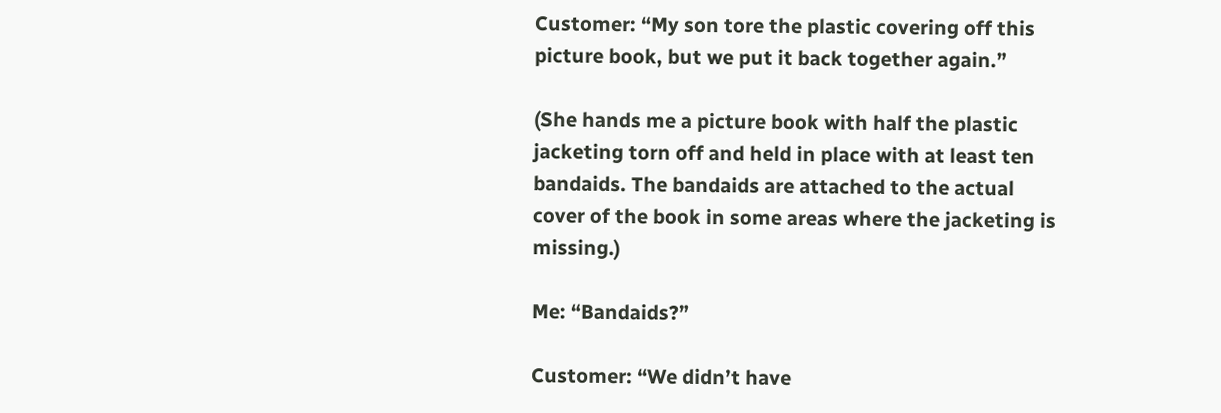Customer: “My son tore the plastic covering off this picture book, but we put it back together again.”

(She hands me a picture book with half the plastic jacketing torn off and held in place with at least ten bandaids. The bandaids are attached to the actual cover of the book in some areas where the jacketing is missing.)

Me: “Bandaids?”

Customer: “We didn’t have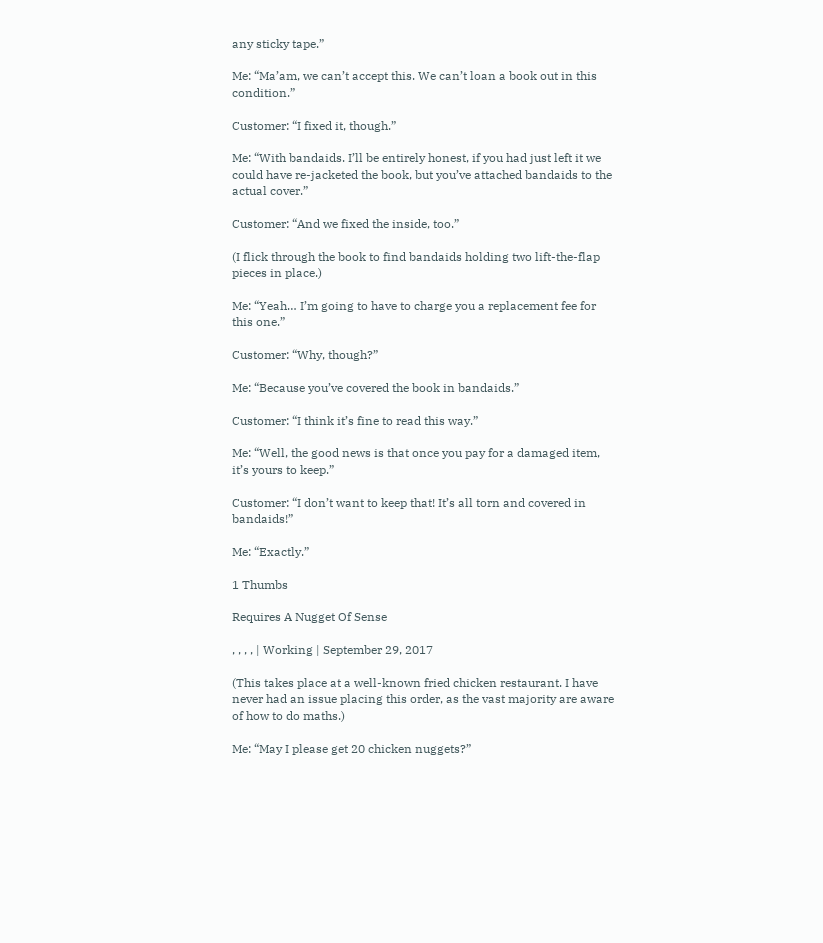any sticky tape.”

Me: “Ma’am, we can’t accept this. We can’t loan a book out in this condition.”

Customer: “I fixed it, though.”

Me: “With bandaids. I’ll be entirely honest, if you had just left it we could have re-jacketed the book, but you’ve attached bandaids to the actual cover.”

Customer: “And we fixed the inside, too.”

(I flick through the book to find bandaids holding two lift-the-flap pieces in place.)

Me: “Yeah… I’m going to have to charge you a replacement fee for this one.”

Customer: “Why, though?”

Me: “Because you’ve covered the book in bandaids.”

Customer: “I think it’s fine to read this way.”

Me: “Well, the good news is that once you pay for a damaged item, it’s yours to keep.”

Customer: “I don’t want to keep that! It’s all torn and covered in bandaids!”

Me: “Exactly.”

1 Thumbs

Requires A Nugget Of Sense

, , , , | Working | September 29, 2017

(This takes place at a well-known fried chicken restaurant. I have never had an issue placing this order, as the vast majority are aware of how to do maths.)

Me: “May I please get 20 chicken nuggets?”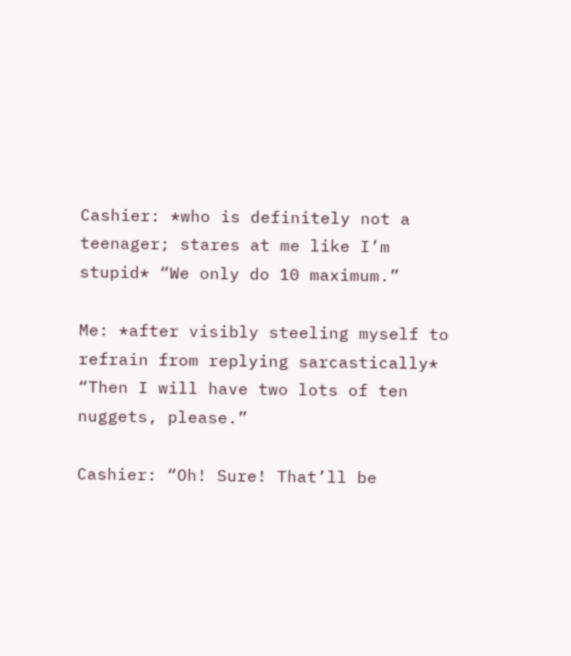Cashier: *who is definitely not a teenager; stares at me like I’m stupid* “We only do 10 maximum.”

Me: *after visibly steeling myself to refrain from replying sarcastically* “Then I will have two lots of ten nuggets, please.”

Cashier: “Oh! Sure! That’ll be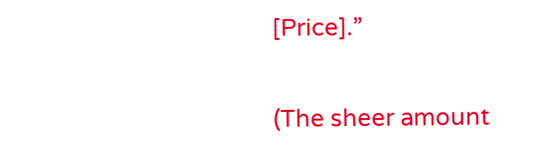[Price].”

(The sheer amount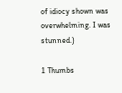of idiocy shown was overwhelming. I was stunned.)

1 Thumbs